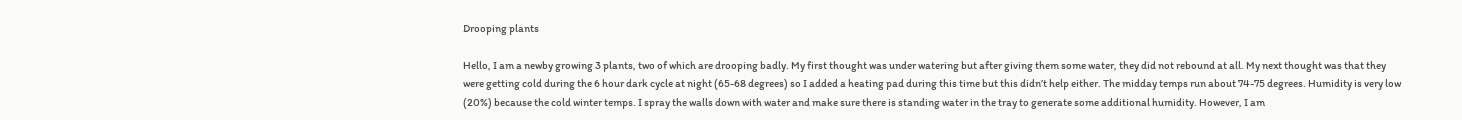Drooping plants

Hello, I am a newby growing 3 plants, two of which are drooping badly. My first thought was under watering but after giving them some water, they did not rebound at all. My next thought was that they were getting cold during the 6 hour dark cycle at night (65-68 degrees) so I added a heating pad during this time but this didn’t help either. The midday temps run about 74-75 degrees. Humidity is very low (20%) because the cold winter temps. I spray the walls down with water and make sure there is standing water in the tray to generate some additional humidity. However, I am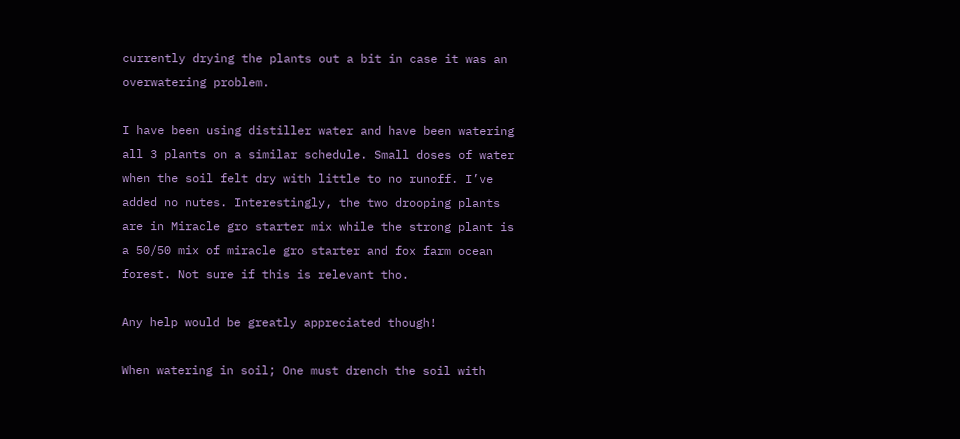currently drying the plants out a bit in case it was an overwatering problem.

I have been using distiller water and have been watering all 3 plants on a similar schedule. Small doses of water when the soil felt dry with little to no runoff. I’ve added no nutes. Interestingly, the two drooping plants are in Miracle gro starter mix while the strong plant is a 50/50 mix of miracle gro starter and fox farm ocean forest. Not sure if this is relevant tho.

Any help would be greatly appreciated though!

When watering in soil; One must drench the soil with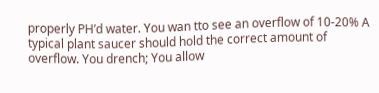properly PH’d water. You wan tto see an overflow of 10-20% A typical plant saucer should hold the correct amount of overflow. You drench; You allow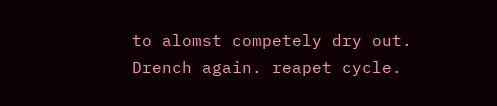to alomst competely dry out. Drench again. reapet cycle.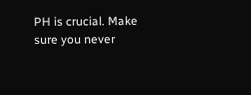PH is crucial. Make sure you never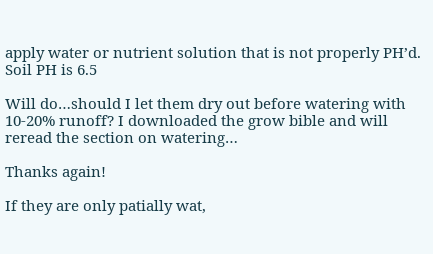apply water or nutrient solution that is not properly PH’d. Soil PH is 6.5

Will do…should I let them dry out before watering with 10-20% runoff? I downloaded the grow bible and will reread the section on watering…

Thanks again!

If they are only patially wat,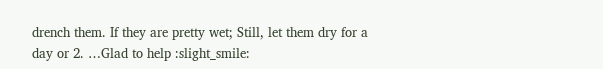drench them. If they are pretty wet; Still, let them dry for a day or 2. …Glad to help :slight_smile: